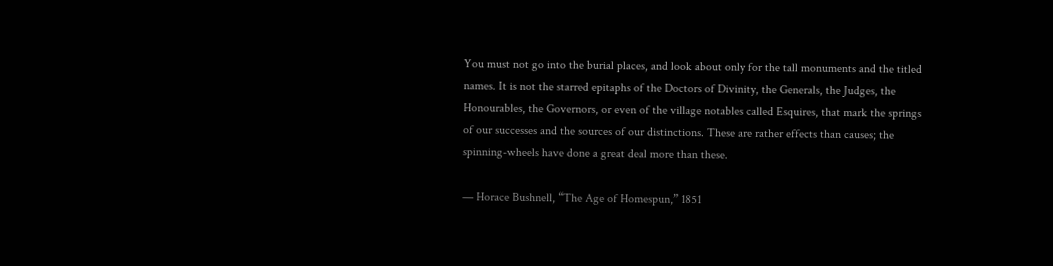You must not go into the burial places, and look about only for the tall monuments and the titled names. It is not the starred epitaphs of the Doctors of Divinity, the Generals, the Judges, the Honourables, the Governors, or even of the village notables called Esquires, that mark the springs of our successes and the sources of our distinctions. These are rather effects than causes; the spinning-wheels have done a great deal more than these.

— Horace Bushnell, “The Age of Homespun,” 1851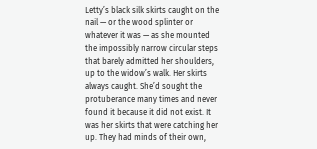Letty’s black silk skirts caught on the nail — or the wood splinter or whatever it was — as she mounted the impossibly narrow circular steps that barely admitted her shoulders, up to the widow’s walk. Her skirts always caught. She’d sought the protuberance many times and never found it because it did not exist. It was her skirts that were catching her up. They had minds of their own,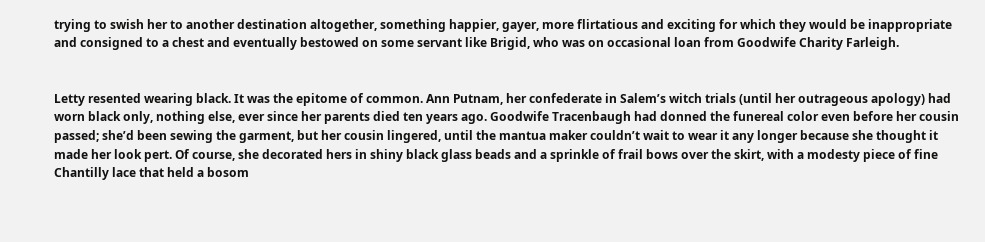trying to swish her to another destination altogether, something happier, gayer, more flirtatious and exciting for which they would be inappropriate and consigned to a chest and eventually bestowed on some servant like Brigid, who was on occasional loan from Goodwife Charity Farleigh.


Letty resented wearing black. It was the epitome of common. Ann Putnam, her confederate in Salem’s witch trials (until her outrageous apology) had worn black only, nothing else, ever since her parents died ten years ago. Goodwife Tracenbaugh had donned the funereal color even before her cousin passed; she’d been sewing the garment, but her cousin lingered, until the mantua maker couldn’t wait to wear it any longer because she thought it made her look pert. Of course, she decorated hers in shiny black glass beads and a sprinkle of frail bows over the skirt, with a modesty piece of fine Chantilly lace that held a bosom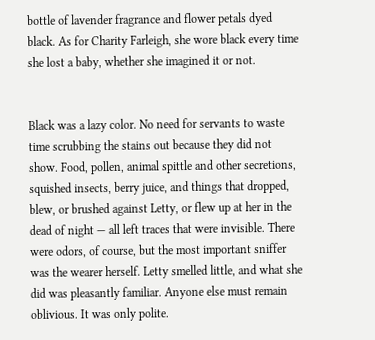bottle of lavender fragrance and flower petals dyed black. As for Charity Farleigh, she wore black every time she lost a baby, whether she imagined it or not.


Black was a lazy color. No need for servants to waste time scrubbing the stains out because they did not show. Food, pollen, animal spittle and other secretions, squished insects, berry juice, and things that dropped, blew, or brushed against Letty, or flew up at her in the dead of night — all left traces that were invisible. There were odors, of course, but the most important sniffer was the wearer herself. Letty smelled little, and what she did was pleasantly familiar. Anyone else must remain oblivious. It was only polite.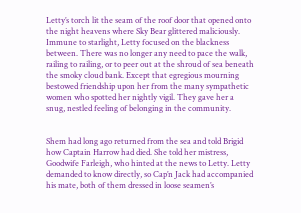Letty’s torch lit the seam of the roof door that opened onto the night heavens where Sky Bear glittered maliciously. Immune to starlight, Letty focused on the blackness between. There was no longer any need to pace the walk, railing to railing, or to peer out at the shroud of sea beneath the smoky cloud bank. Except that egregious mourning bestowed friendship upon her from the many sympathetic women who spotted her nightly vigil. They gave her a snug, nestled feeling of belonging in the community.


Shem had long ago returned from the sea and told Brigid how Captain Harrow had died. She told her mistress, Goodwife Farleigh, who hinted at the news to Letty. Letty demanded to know directly, so Cap’n Jack had accompanied his mate, both of them dressed in loose seamen’s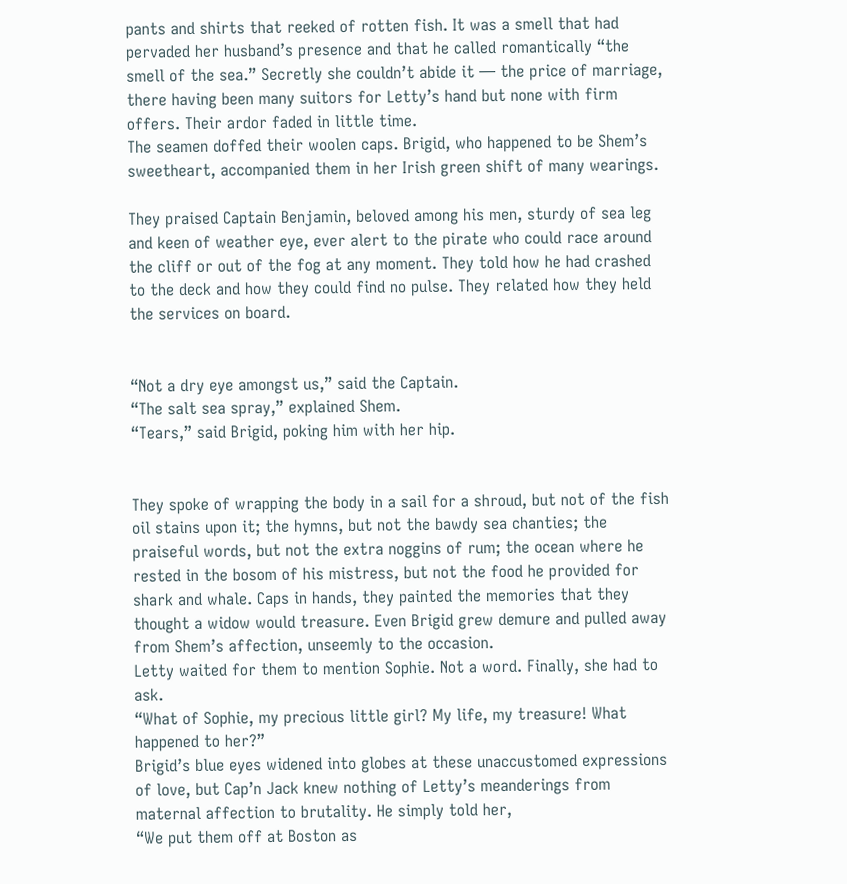pants and shirts that reeked of rotten fish. It was a smell that had pervaded her husband’s presence and that he called romantically “the smell of the sea.” Secretly she couldn’t abide it — the price of marriage, there having been many suitors for Letty’s hand but none with firm offers. Their ardor faded in little time.
The seamen doffed their woolen caps. Brigid, who happened to be Shem’s sweetheart, accompanied them in her Irish green shift of many wearings.

They praised Captain Benjamin, beloved among his men, sturdy of sea leg and keen of weather eye, ever alert to the pirate who could race around the cliff or out of the fog at any moment. They told how he had crashed to the deck and how they could find no pulse. They related how they held the services on board.


“Not a dry eye amongst us,” said the Captain.
“The salt sea spray,” explained Shem.
“Tears,” said Brigid, poking him with her hip.


They spoke of wrapping the body in a sail for a shroud, but not of the fish oil stains upon it; the hymns, but not the bawdy sea chanties; the praiseful words, but not the extra noggins of rum; the ocean where he rested in the bosom of his mistress, but not the food he provided for shark and whale. Caps in hands, they painted the memories that they thought a widow would treasure. Even Brigid grew demure and pulled away from Shem’s affection, unseemly to the occasion.
Letty waited for them to mention Sophie. Not a word. Finally, she had to ask.
“What of Sophie, my precious little girl? My life, my treasure! What happened to her?”
Brigid’s blue eyes widened into globes at these unaccustomed expressions of love, but Cap’n Jack knew nothing of Letty’s meanderings from maternal affection to brutality. He simply told her,
“We put them off at Boston as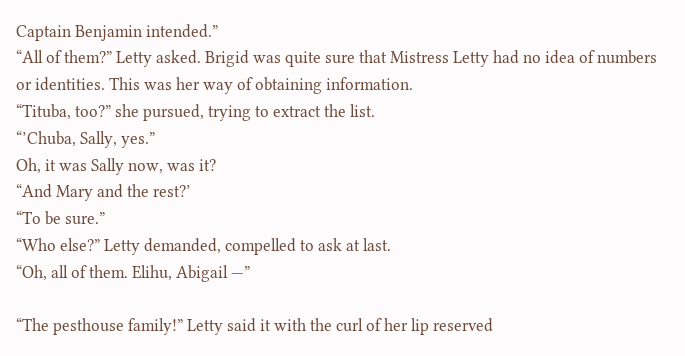Captain Benjamin intended.”
“All of them?” Letty asked. Brigid was quite sure that Mistress Letty had no idea of numbers or identities. This was her way of obtaining information.
“Tituba, too?” she pursued, trying to extract the list.
“’Chuba, Sally, yes.”
Oh, it was Sally now, was it?
“And Mary and the rest?’
“To be sure.”
“Who else?” Letty demanded, compelled to ask at last.
“Oh, all of them. Elihu, Abigail —”

“The pesthouse family!” Letty said it with the curl of her lip reserved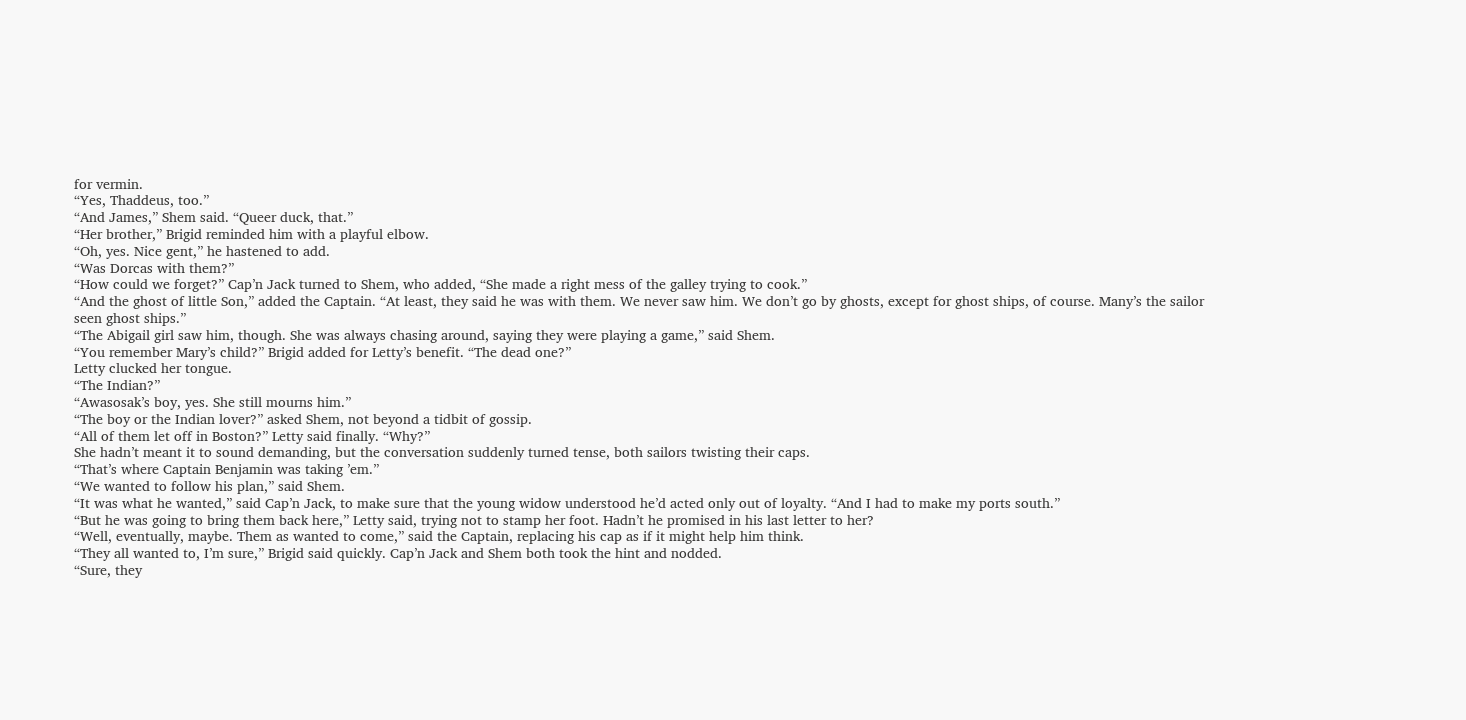for vermin.
“Yes, Thaddeus, too.”
“And James,” Shem said. “Queer duck, that.”
“Her brother,” Brigid reminded him with a playful elbow.
“Oh, yes. Nice gent,” he hastened to add.
“Was Dorcas with them?”
“How could we forget?” Cap’n Jack turned to Shem, who added, “She made a right mess of the galley trying to cook.”
“And the ghost of little Son,” added the Captain. “At least, they said he was with them. We never saw him. We don’t go by ghosts, except for ghost ships, of course. Many’s the sailor seen ghost ships.”
“The Abigail girl saw him, though. She was always chasing around, saying they were playing a game,” said Shem.
“You remember Mary’s child?” Brigid added for Letty’s benefit. “The dead one?”
Letty clucked her tongue.
“The Indian?”
“Awasosak’s boy, yes. She still mourns him.”
“The boy or the Indian lover?” asked Shem, not beyond a tidbit of gossip.
“All of them let off in Boston?” Letty said finally. “Why?”
She hadn’t meant it to sound demanding, but the conversation suddenly turned tense, both sailors twisting their caps.
“That’s where Captain Benjamin was taking ’em.”
“We wanted to follow his plan,” said Shem.
“It was what he wanted,” said Cap’n Jack, to make sure that the young widow understood he’d acted only out of loyalty. “And I had to make my ports south.”
“But he was going to bring them back here,” Letty said, trying not to stamp her foot. Hadn’t he promised in his last letter to her?
“Well, eventually, maybe. Them as wanted to come,” said the Captain, replacing his cap as if it might help him think.
“They all wanted to, I’m sure,” Brigid said quickly. Cap’n Jack and Shem both took the hint and nodded.
“Sure, they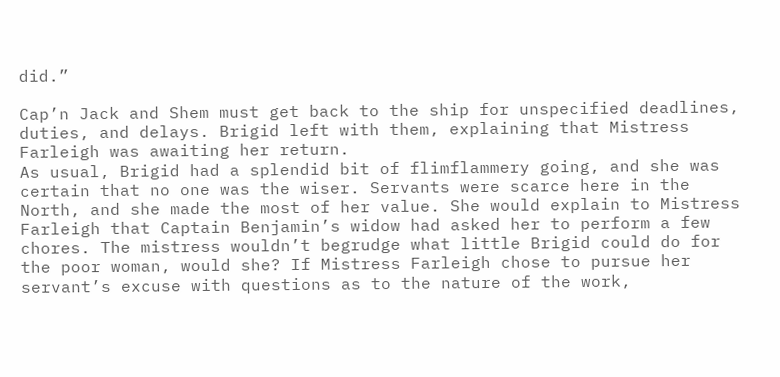did.”

Cap’n Jack and Shem must get back to the ship for unspecified deadlines, duties, and delays. Brigid left with them, explaining that Mistress Farleigh was awaiting her return.
As usual, Brigid had a splendid bit of flimflammery going, and she was certain that no one was the wiser. Servants were scarce here in the North, and she made the most of her value. She would explain to Mistress Farleigh that Captain Benjamin’s widow had asked her to perform a few chores. The mistress wouldn’t begrudge what little Brigid could do for the poor woman, would she? If Mistress Farleigh chose to pursue her servant’s excuse with questions as to the nature of the work,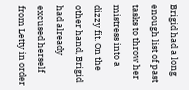Brigid had a long enough list of past tasks to throw her mistress into a dizzy fit. On the other hand, Brigid had already excused herself from Letty in order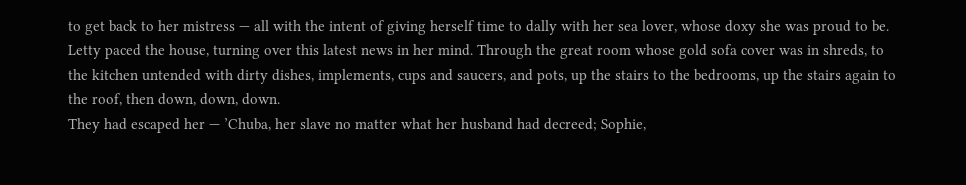to get back to her mistress — all with the intent of giving herself time to dally with her sea lover, whose doxy she was proud to be.
Letty paced the house, turning over this latest news in her mind. Through the great room whose gold sofa cover was in shreds, to the kitchen untended with dirty dishes, implements, cups and saucers, and pots, up the stairs to the bedrooms, up the stairs again to the roof, then down, down, down.
They had escaped her — ’Chuba, her slave no matter what her husband had decreed; Sophie,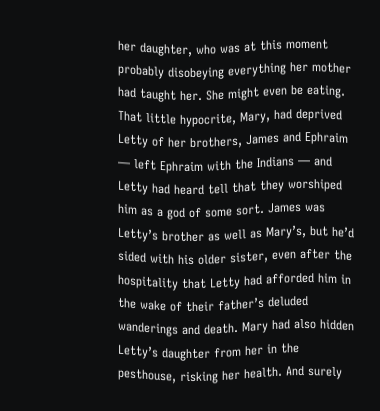her daughter, who was at this moment probably disobeying everything her mother had taught her. She might even be eating. That little hypocrite, Mary, had deprived Letty of her brothers, James and Ephraim — left Ephraim with the Indians — and Letty had heard tell that they worshiped him as a god of some sort. James was Letty’s brother as well as Mary’s, but he’d sided with his older sister, even after the hospitality that Letty had afforded him in the wake of their father’s deluded wanderings and death. Mary had also hidden Letty’s daughter from her in the pesthouse, risking her health. And surely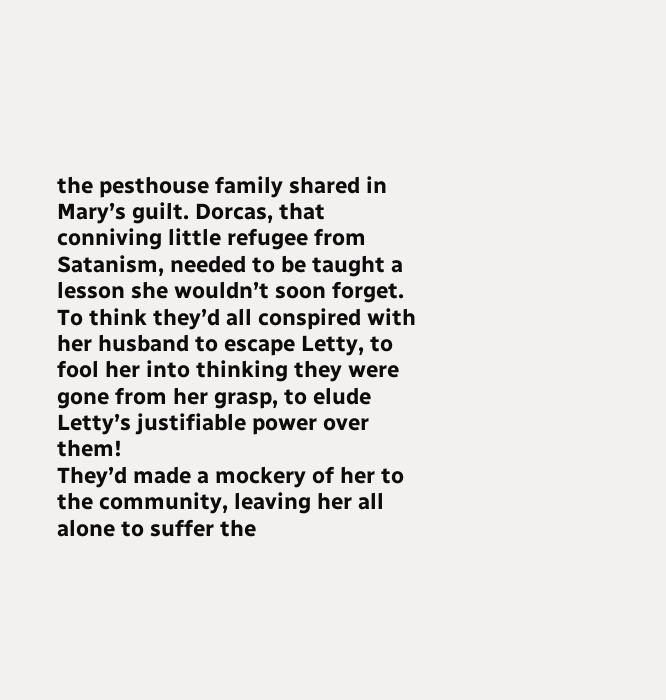the pesthouse family shared in Mary’s guilt. Dorcas, that conniving little refugee from Satanism, needed to be taught a lesson she wouldn’t soon forget.
To think they’d all conspired with her husband to escape Letty, to fool her into thinking they were gone from her grasp, to elude Letty’s justifiable power over them!
They’d made a mockery of her to the community, leaving her all alone to suffer the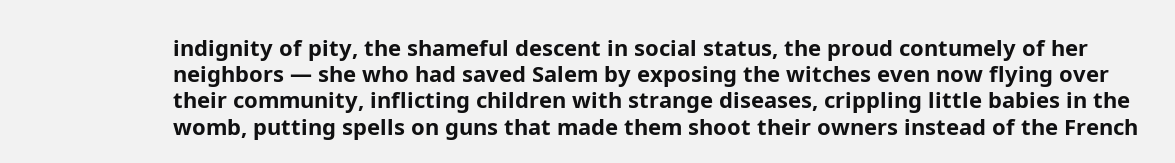indignity of pity, the shameful descent in social status, the proud contumely of her neighbors — she who had saved Salem by exposing the witches even now flying over their community, inflicting children with strange diseases, crippling little babies in the womb, putting spells on guns that made them shoot their owners instead of the French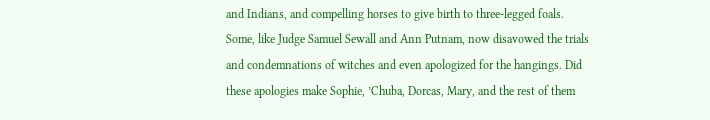and Indians, and compelling horses to give birth to three-legged foals.
Some, like Judge Samuel Sewall and Ann Putnam, now disavowed the trials and condemnations of witches and even apologized for the hangings. Did these apologies make Sophie, ’Chuba, Dorcas, Mary, and the rest of them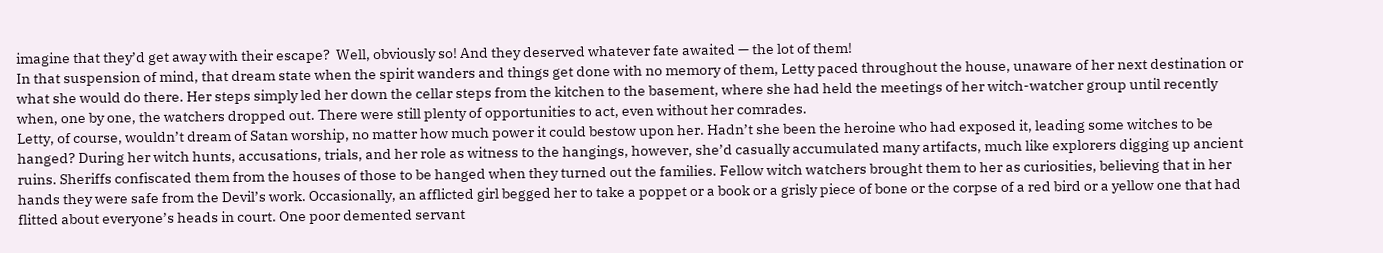imagine that they’d get away with their escape?  Well, obviously so! And they deserved whatever fate awaited — the lot of them!
In that suspension of mind, that dream state when the spirit wanders and things get done with no memory of them, Letty paced throughout the house, unaware of her next destination or what she would do there. Her steps simply led her down the cellar steps from the kitchen to the basement, where she had held the meetings of her witch-watcher group until recently when, one by one, the watchers dropped out. There were still plenty of opportunities to act, even without her comrades.
Letty, of course, wouldn’t dream of Satan worship, no matter how much power it could bestow upon her. Hadn’t she been the heroine who had exposed it, leading some witches to be hanged? During her witch hunts, accusations, trials, and her role as witness to the hangings, however, she’d casually accumulated many artifacts, much like explorers digging up ancient ruins. Sheriffs confiscated them from the houses of those to be hanged when they turned out the families. Fellow witch watchers brought them to her as curiosities, believing that in her hands they were safe from the Devil’s work. Occasionally, an afflicted girl begged her to take a poppet or a book or a grisly piece of bone or the corpse of a red bird or a yellow one that had flitted about everyone’s heads in court. One poor demented servant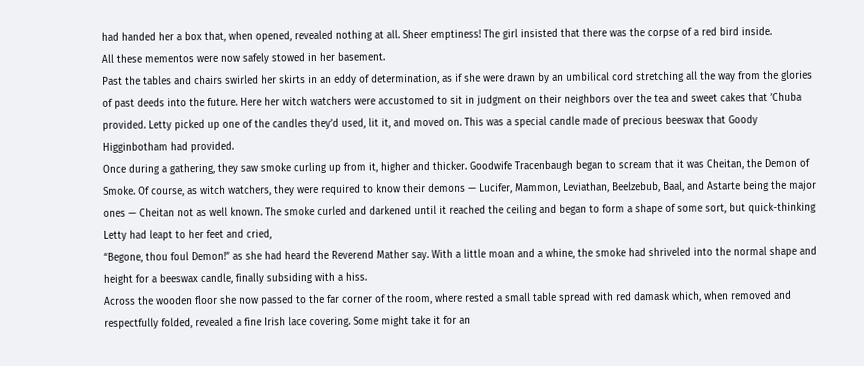had handed her a box that, when opened, revealed nothing at all. Sheer emptiness! The girl insisted that there was the corpse of a red bird inside.
All these mementos were now safely stowed in her basement.
Past the tables and chairs swirled her skirts in an eddy of determination, as if she were drawn by an umbilical cord stretching all the way from the glories of past deeds into the future. Here her witch watchers were accustomed to sit in judgment on their neighbors over the tea and sweet cakes that ’Chuba provided. Letty picked up one of the candles they’d used, lit it, and moved on. This was a special candle made of precious beeswax that Goody Higginbotham had provided.
Once during a gathering, they saw smoke curling up from it, higher and thicker. Goodwife Tracenbaugh began to scream that it was Cheitan, the Demon of Smoke. Of course, as witch watchers, they were required to know their demons — Lucifer, Mammon, Leviathan, Beelzebub, Baal, and Astarte being the major ones — Cheitan not as well known. The smoke curled and darkened until it reached the ceiling and began to form a shape of some sort, but quick-thinking Letty had leapt to her feet and cried,
“Begone, thou foul Demon!” as she had heard the Reverend Mather say. With a little moan and a whine, the smoke had shriveled into the normal shape and height for a beeswax candle, finally subsiding with a hiss.
Across the wooden floor she now passed to the far corner of the room, where rested a small table spread with red damask which, when removed and respectfully folded, revealed a fine Irish lace covering. Some might take it for an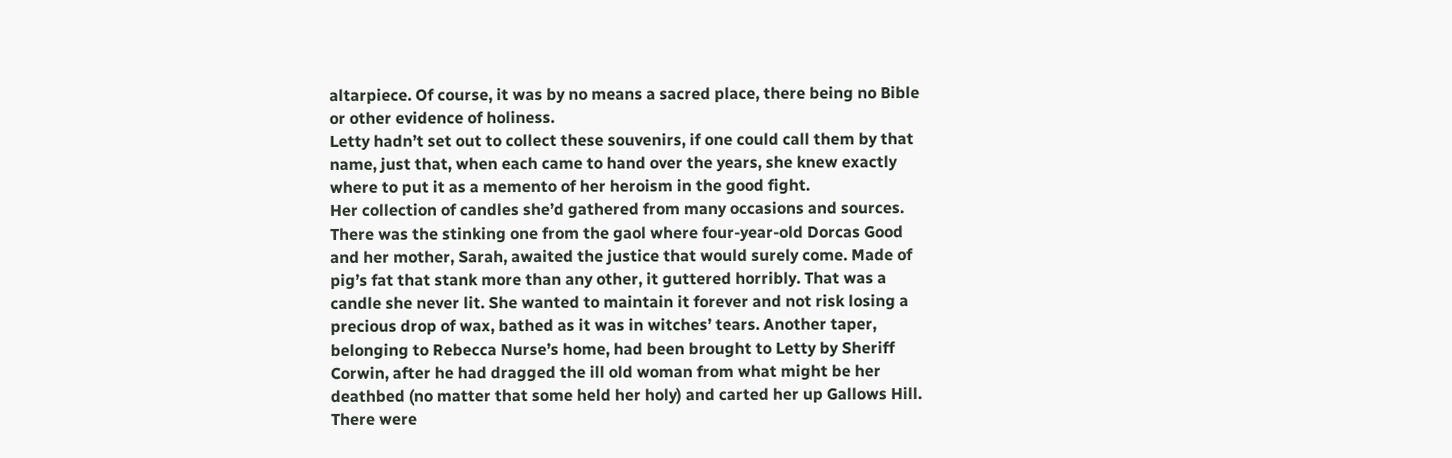altarpiece. Of course, it was by no means a sacred place, there being no Bible or other evidence of holiness.
Letty hadn’t set out to collect these souvenirs, if one could call them by that name, just that, when each came to hand over the years, she knew exactly where to put it as a memento of her heroism in the good fight.
Her collection of candles she’d gathered from many occasions and sources. There was the stinking one from the gaol where four-year-old Dorcas Good and her mother, Sarah, awaited the justice that would surely come. Made of pig’s fat that stank more than any other, it guttered horribly. That was a candle she never lit. She wanted to maintain it forever and not risk losing a precious drop of wax, bathed as it was in witches’ tears. Another taper, belonging to Rebecca Nurse’s home, had been brought to Letty by Sheriff Corwin, after he had dragged the ill old woman from what might be her deathbed (no matter that some held her holy) and carted her up Gallows Hill.
There were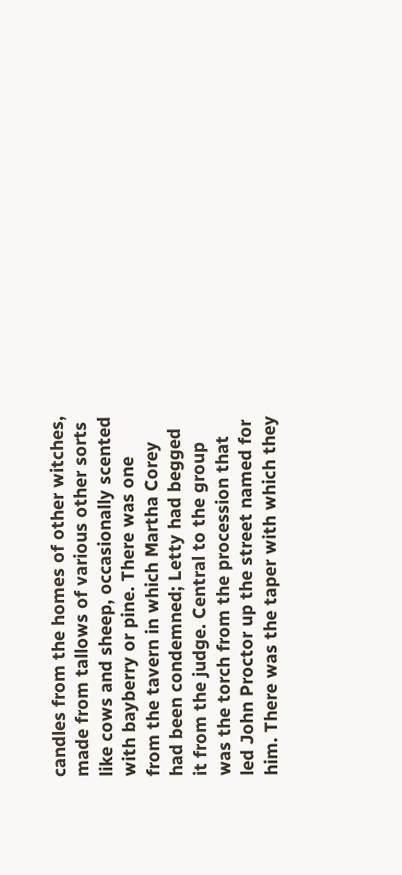candles from the homes of other witches, made from tallows of various other sorts like cows and sheep, occasionally scented with bayberry or pine. There was one from the tavern in which Martha Corey had been condemned; Letty had begged it from the judge. Central to the group was the torch from the procession that led John Proctor up the street named for him. There was the taper with which they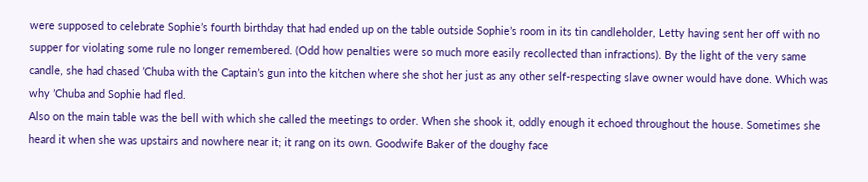were supposed to celebrate Sophie’s fourth birthday that had ended up on the table outside Sophie’s room in its tin candleholder, Letty having sent her off with no supper for violating some rule no longer remembered. (Odd how penalties were so much more easily recollected than infractions). By the light of the very same candle, she had chased ’Chuba with the Captain’s gun into the kitchen where she shot her just as any other self-respecting slave owner would have done. Which was why ’Chuba and Sophie had fled.
Also on the main table was the bell with which she called the meetings to order. When she shook it, oddly enough it echoed throughout the house. Sometimes she heard it when she was upstairs and nowhere near it; it rang on its own. Goodwife Baker of the doughy face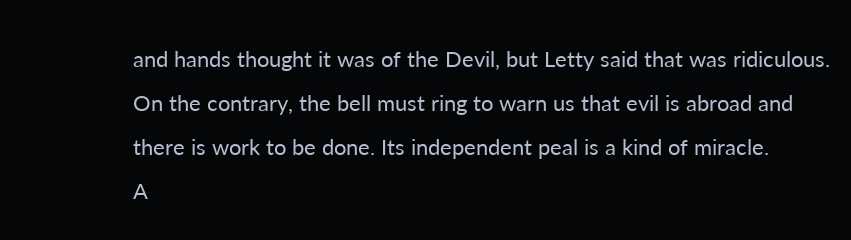and hands thought it was of the Devil, but Letty said that was ridiculous. On the contrary, the bell must ring to warn us that evil is abroad and there is work to be done. Its independent peal is a kind of miracle.
A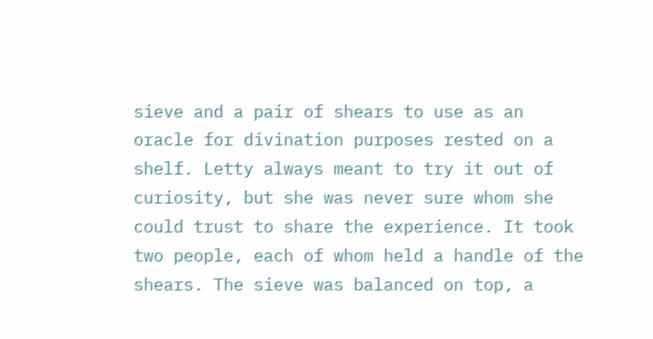sieve and a pair of shears to use as an oracle for divination purposes rested on a shelf. Letty always meant to try it out of curiosity, but she was never sure whom she could trust to share the experience. It took two people, each of whom held a handle of the shears. The sieve was balanced on top, a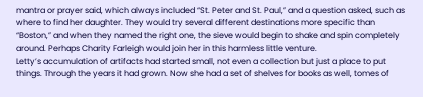mantra or prayer said, which always included “St. Peter and St. Paul,” and a question asked, such as where to find her daughter. They would try several different destinations more specific than “Boston,” and when they named the right one, the sieve would begin to shake and spin completely around. Perhaps Charity Farleigh would join her in this harmless little venture.
Letty’s accumulation of artifacts had started small, not even a collection but just a place to put things. Through the years it had grown. Now she had a set of shelves for books as well, tomes of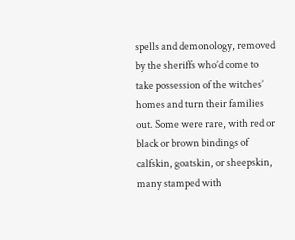spells and demonology, removed by the sheriffs who’d come to take possession of the witches’ homes and turn their families out. Some were rare, with red or black or brown bindings of calfskin, goatskin, or sheepskin, many stamped with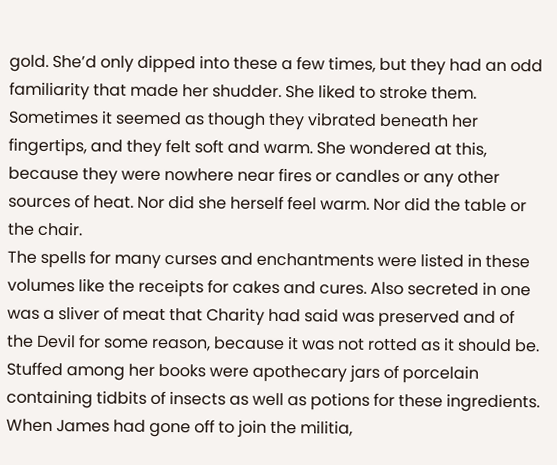gold. She’d only dipped into these a few times, but they had an odd familiarity that made her shudder. She liked to stroke them. Sometimes it seemed as though they vibrated beneath her fingertips, and they felt soft and warm. She wondered at this, because they were nowhere near fires or candles or any other sources of heat. Nor did she herself feel warm. Nor did the table or the chair.
The spells for many curses and enchantments were listed in these volumes like the receipts for cakes and cures. Also secreted in one was a sliver of meat that Charity had said was preserved and of the Devil for some reason, because it was not rotted as it should be. Stuffed among her books were apothecary jars of porcelain containing tidbits of insects as well as potions for these ingredients. When James had gone off to join the militia,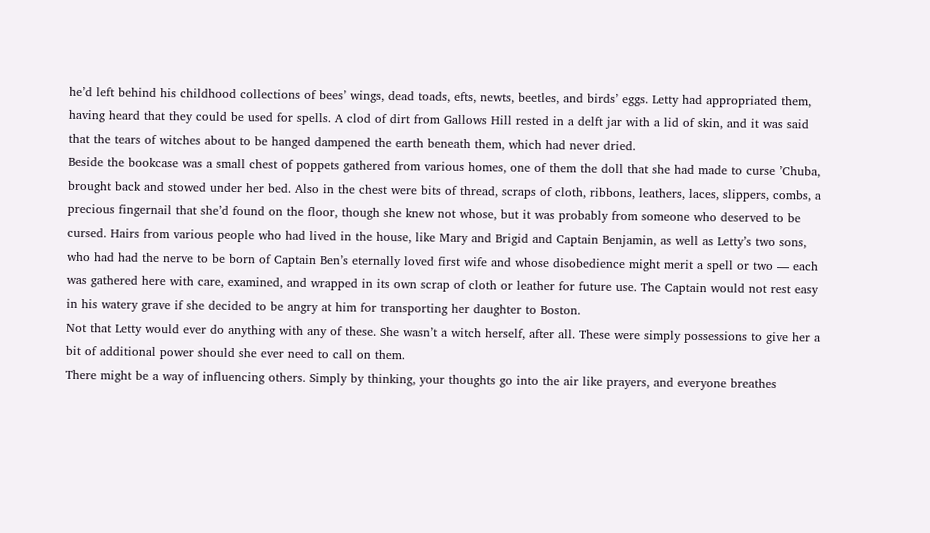he’d left behind his childhood collections of bees’ wings, dead toads, efts, newts, beetles, and birds’ eggs. Letty had appropriated them, having heard that they could be used for spells. A clod of dirt from Gallows Hill rested in a delft jar with a lid of skin, and it was said that the tears of witches about to be hanged dampened the earth beneath them, which had never dried.
Beside the bookcase was a small chest of poppets gathered from various homes, one of them the doll that she had made to curse ’Chuba, brought back and stowed under her bed. Also in the chest were bits of thread, scraps of cloth, ribbons, leathers, laces, slippers, combs, a precious fingernail that she’d found on the floor, though she knew not whose, but it was probably from someone who deserved to be cursed. Hairs from various people who had lived in the house, like Mary and Brigid and Captain Benjamin, as well as Letty’s two sons, who had had the nerve to be born of Captain Ben’s eternally loved first wife and whose disobedience might merit a spell or two — each was gathered here with care, examined, and wrapped in its own scrap of cloth or leather for future use. The Captain would not rest easy in his watery grave if she decided to be angry at him for transporting her daughter to Boston.
Not that Letty would ever do anything with any of these. She wasn’t a witch herself, after all. These were simply possessions to give her a bit of additional power should she ever need to call on them.
There might be a way of influencing others. Simply by thinking, your thoughts go into the air like prayers, and everyone breathes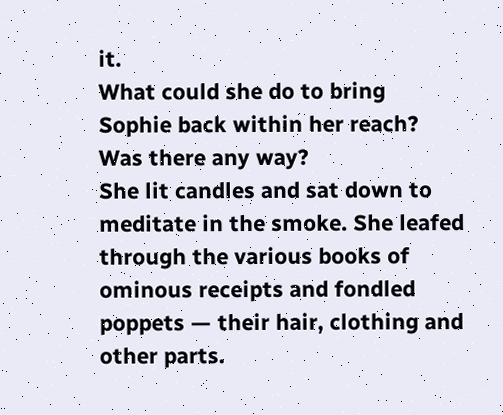it.
What could she do to bring Sophie back within her reach? Was there any way?
She lit candles and sat down to meditate in the smoke. She leafed through the various books of ominous receipts and fondled poppets — their hair, clothing and other parts.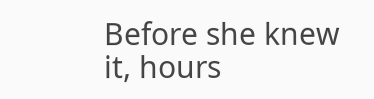Before she knew it, hours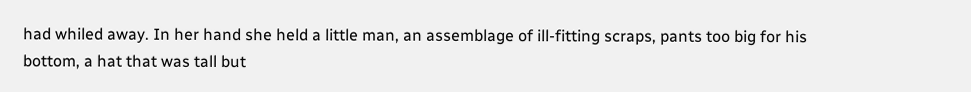had whiled away. In her hand she held a little man, an assemblage of ill-fitting scraps, pants too big for his bottom, a hat that was tall but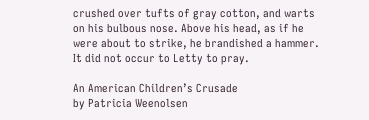crushed over tufts of gray cotton, and warts on his bulbous nose. Above his head, as if he were about to strike, he brandished a hammer.
It did not occur to Letty to pray.

An American Children’s Crusade
by Patricia Weenolsen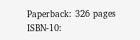Paperback: 326 pages
ISBN-10: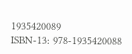1935420089
ISBN-13: 978-1935420088